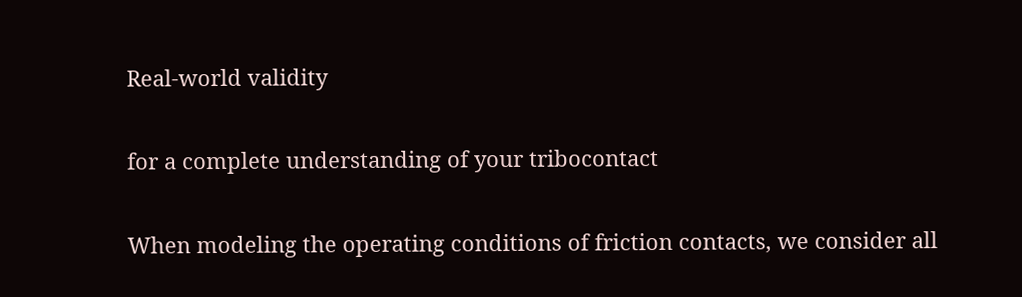Real-world validity

for a complete understanding of your tribocontact

When modeling the operating conditions of friction contacts, we consider all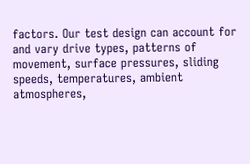factors. Our test design can account for and vary drive types, patterns of movement, surface pressures, sliding speeds, temperatures, ambient atmospheres,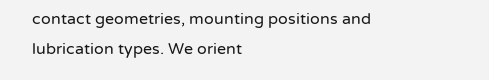contact geometries, mounting positions and lubrication types. We orient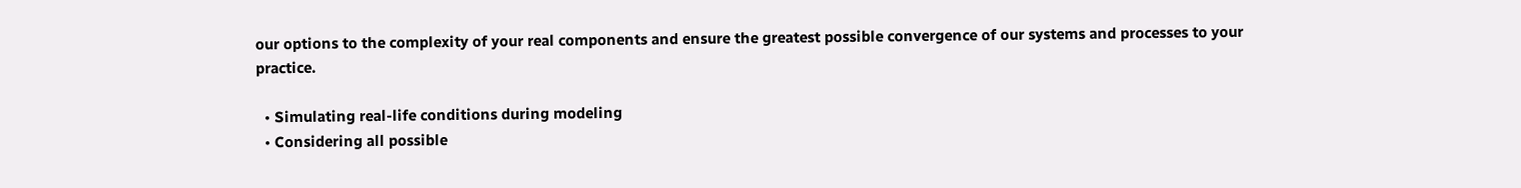our options to the complexity of your real components and ensure the greatest possible convergence of our systems and processes to your practice.

  • Simulating real-life conditions during modeling
  • Considering all possible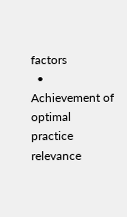factors
  • Achievement of optimal practice relevance